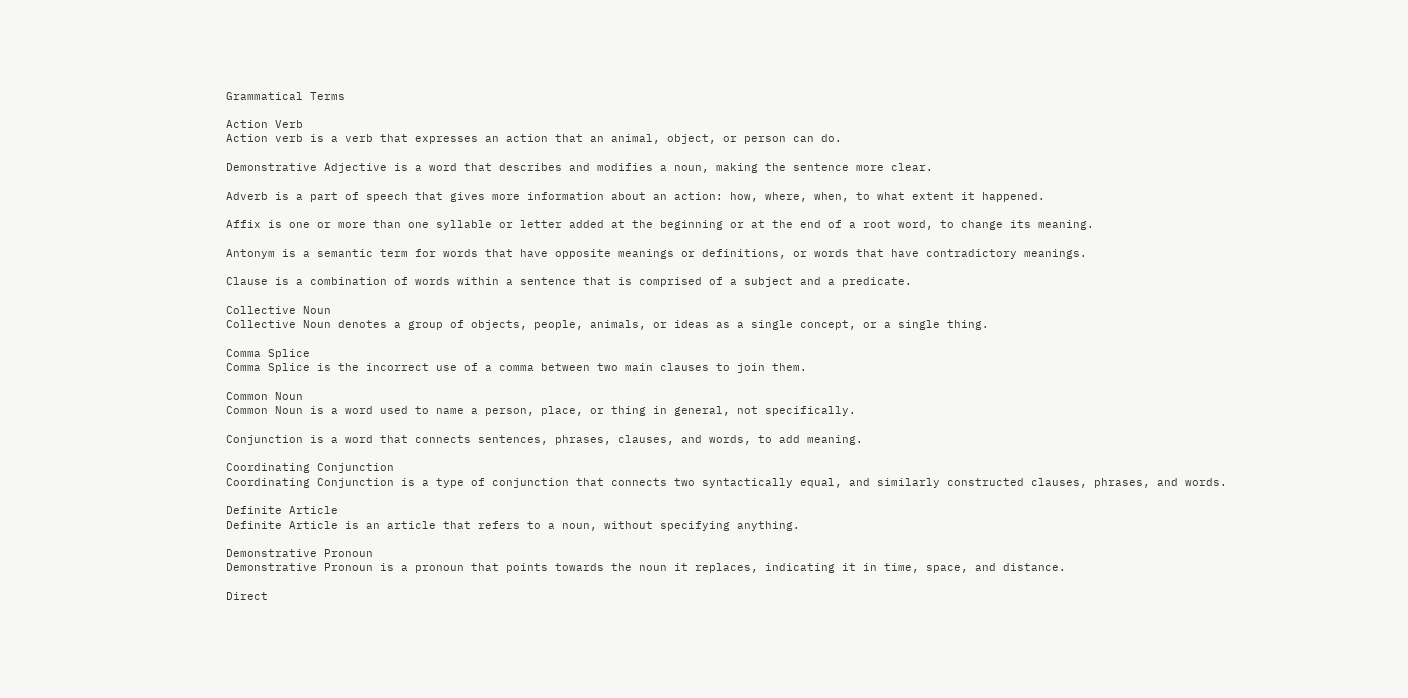Grammatical Terms

Action Verb
Action verb is a verb that expresses an action that an animal, object, or person can do.

Demonstrative Adjective is a word that describes and modifies a noun, making the sentence more clear.

Adverb is a part of speech that gives more information about an action: how, where, when, to what extent it happened.

Affix is one or more than one syllable or letter added at the beginning or at the end of a root word, to change its meaning.

Antonym is a semantic term for words that have opposite meanings or definitions, or words that have contradictory meanings.

Clause is a combination of words within a sentence that is comprised of a subject and a predicate.

Collective Noun
Collective Noun denotes a group of objects, people, animals, or ideas as a single concept, or a single thing.

Comma Splice
Comma Splice is the incorrect use of a comma between two main clauses to join them.

Common Noun
Common Noun is a word used to name a person, place, or thing in general, not specifically.

Conjunction is a word that connects sentences, phrases, clauses, and words, to add meaning.

Coordinating Conjunction
Coordinating Conjunction is a type of conjunction that connects two syntactically equal, and similarly constructed clauses, phrases, and words.

Definite Article
Definite Article is an article that refers to a noun, without specifying anything.

Demonstrative Pronoun
Demonstrative Pronoun is a pronoun that points towards the noun it replaces, indicating it in time, space, and distance.

Direct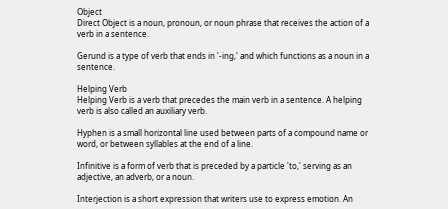Object
Direct Object is a noun, pronoun, or noun phrase that receives the action of a verb in a sentence.

Gerund is a type of verb that ends in '-ing,' and which functions as a noun in a sentence.

Helping Verb
Helping Verb is a verb that precedes the main verb in a sentence. A helping verb is also called an auxiliary verb.

Hyphen is a small horizontal line used between parts of a compound name or word, or between syllables at the end of a line.

Infinitive is a form of verb that is preceded by a particle 'to,' serving as an adjective, an adverb, or a noun.

Interjection is a short expression that writers use to express emotion. An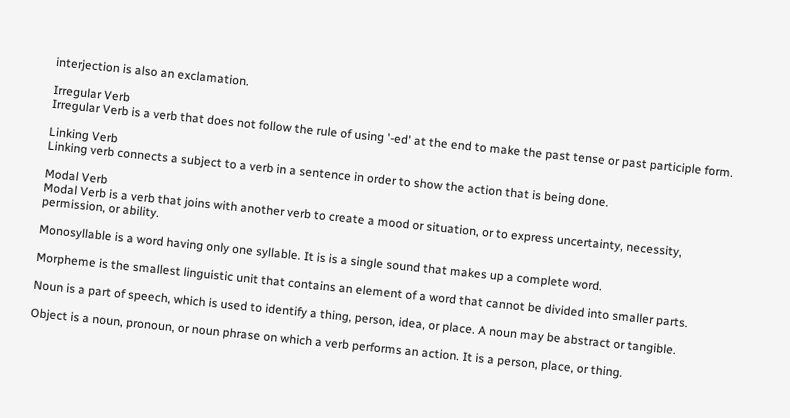interjection is also an exclamation.

Irregular Verb
Irregular Verb is a verb that does not follow the rule of using '-ed' at the end to make the past tense or past participle form.

Linking Verb
Linking verb connects a subject to a verb in a sentence in order to show the action that is being done.

Modal Verb
Modal Verb is a verb that joins with another verb to create a mood or situation, or to express uncertainty, necessity, permission, or ability.

Monosyllable is a word having only one syllable. It is is a single sound that makes up a complete word.

Morpheme is the smallest linguistic unit that contains an element of a word that cannot be divided into smaller parts.

Noun is a part of speech, which is used to identify a thing, person, idea, or place. A noun may be abstract or tangible.

Object is a noun, pronoun, or noun phrase on which a verb performs an action. It is a person, place, or thing.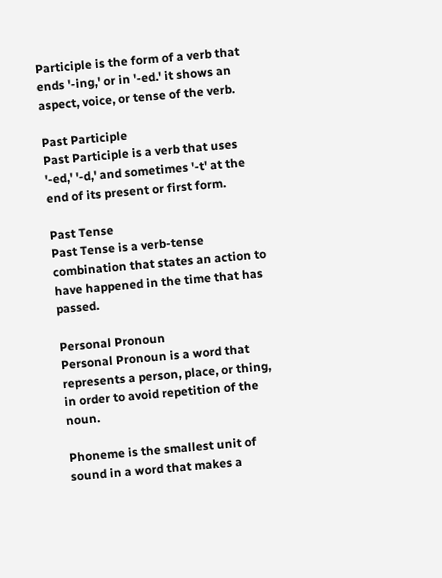Participle is the form of a verb that ends '-ing,' or in '-ed.' it shows an aspect, voice, or tense of the verb.

Past Participle
Past Participle is a verb that uses '-ed,' '-d,' and sometimes '-t' at the end of its present or first form.

Past Tense
Past Tense is a verb-tense combination that states an action to have happened in the time that has passed.

Personal Pronoun
Personal Pronoun is a word that represents a person, place, or thing, in order to avoid repetition of the noun.

Phoneme is the smallest unit of sound in a word that makes a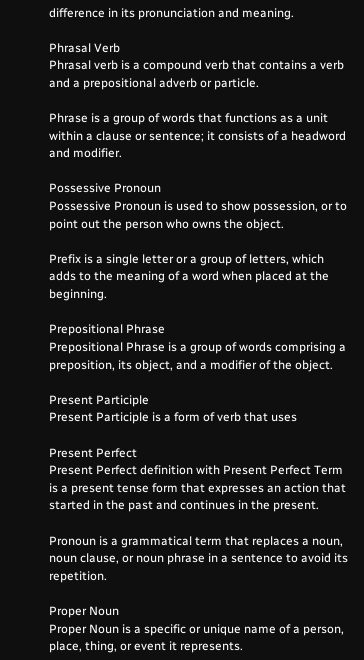difference in its pronunciation and meaning.

Phrasal Verb
Phrasal verb is a compound verb that contains a verb and a prepositional adverb or particle.

Phrase is a group of words that functions as a unit within a clause or sentence; it consists of a headword and modifier.

Possessive Pronoun
Possessive Pronoun is used to show possession, or to point out the person who owns the object.

Prefix is a single letter or a group of letters, which adds to the meaning of a word when placed at the beginning.

Prepositional Phrase
Prepositional Phrase is a group of words comprising a preposition, its object, and a modifier of the object.

Present Participle
Present Participle is a form of verb that uses

Present Perfect
Present Perfect definition with Present Perfect Term is a present tense form that expresses an action that started in the past and continues in the present.

Pronoun is a grammatical term that replaces a noun, noun clause, or noun phrase in a sentence to avoid its repetition.

Proper Noun
Proper Noun is a specific or unique name of a person, place, thing, or event it represents.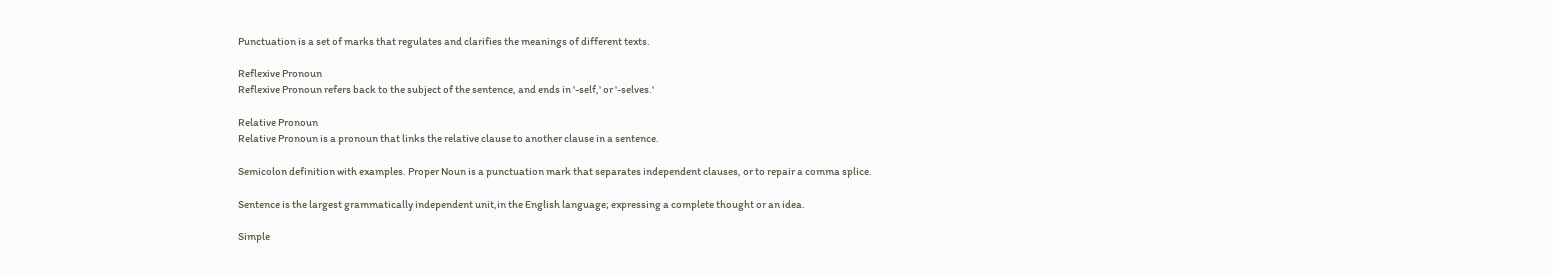Punctuation is a set of marks that regulates and clarifies the meanings of different texts.

Reflexive Pronoun
Reflexive Pronoun refers back to the subject of the sentence, and ends in '-self,' or '-selves.'

Relative Pronoun
Relative Pronoun is a pronoun that links the relative clause to another clause in a sentence.

Semicolon definition with examples. Proper Noun is a punctuation mark that separates independent clauses, or to repair a comma splice.

Sentence is the largest grammatically independent unit,in the English language; expressing a complete thought or an idea.

Simple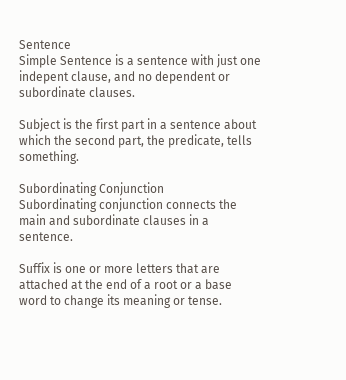Sentence
Simple Sentence is a sentence with just one indepent clause, and no dependent or subordinate clauses.

Subject is the first part in a sentence about which the second part, the predicate, tells something.

Subordinating Conjunction
Subordinating conjunction connects the main and subordinate clauses in a sentence.

Suffix is one or more letters that are attached at the end of a root or a base word to change its meaning or tense.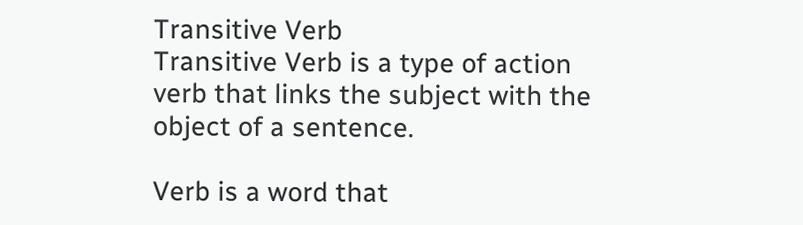Transitive Verb
Transitive Verb is a type of action verb that links the subject with the object of a sentence.

Verb is a word that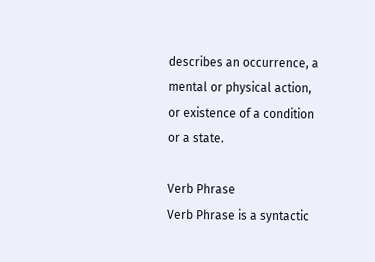describes an occurrence, a mental or physical action, or existence of a condition or a state.

Verb Phrase
Verb Phrase is a syntactic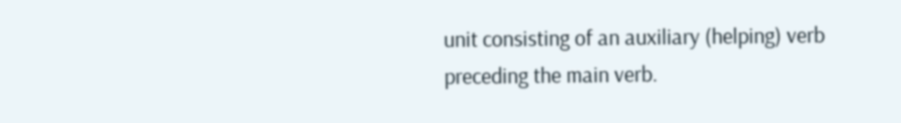unit consisting of an auxiliary (helping) verb preceding the main verb.